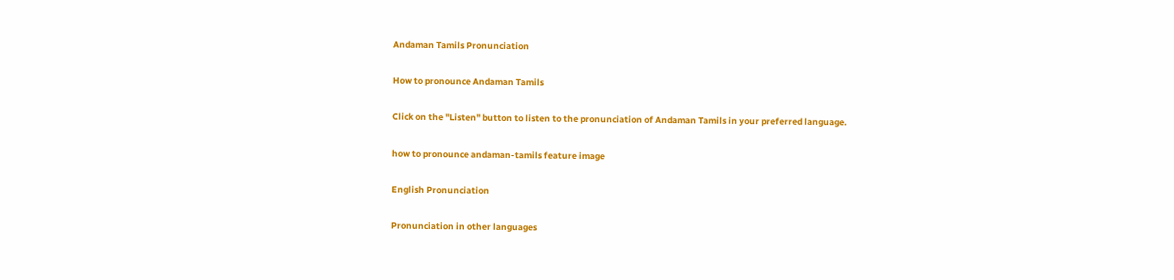Andaman Tamils Pronunciation

How to pronounce Andaman Tamils

Click on the "Listen" button to listen to the pronunciation of Andaman Tamils in your preferred language.

how to pronounce andaman-tamils feature image

English Pronunciation

Pronunciation in other languages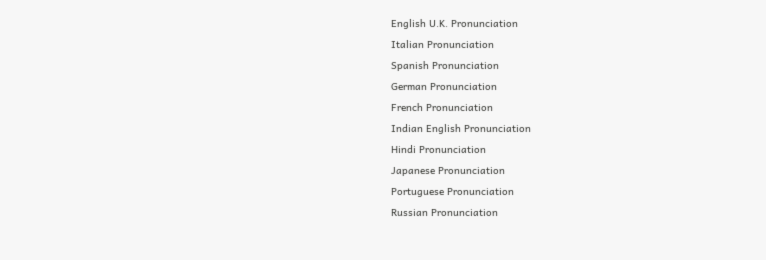English U.K. Pronunciation
Italian Pronunciation
Spanish Pronunciation
German Pronunciation
French Pronunciation
Indian English Pronunciation
Hindi Pronunciation
Japanese Pronunciation
Portuguese Pronunciation
Russian Pronunciation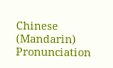Chinese (Mandarin) Pronunciation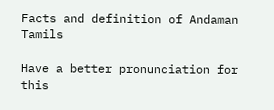Facts and definition of Andaman Tamils

Have a better pronunciation for this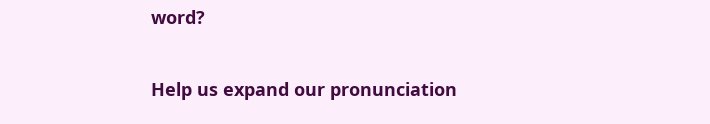word?

Help us expand our pronunciation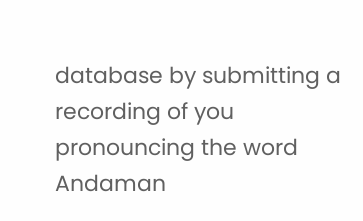database by submitting a recording of you pronouncing the word Andaman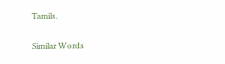Tamils.

Similar Words